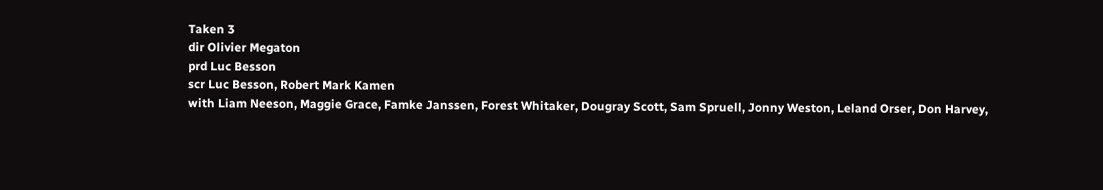Taken 3
dir Olivier Megaton
prd Luc Besson
scr Luc Besson, Robert Mark Kamen
with Liam Neeson, Maggie Grace, Famke Janssen, Forest Whitaker, Dougray Scott, Sam Spruell, Jonny Weston, Leland Orser, Don Harvey,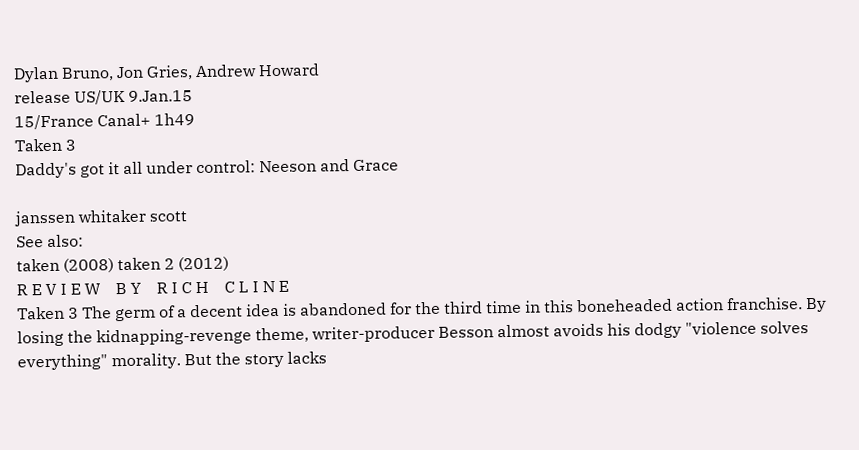Dylan Bruno, Jon Gries, Andrew Howard
release US/UK 9.Jan.15
15/France Canal+ 1h49
Taken 3
Daddy's got it all under control: Neeson and Grace

janssen whitaker scott
See also:
taken (2008) taken 2 (2012)
R E V I E W    B Y    R I C H    C L I N E
Taken 3 The germ of a decent idea is abandoned for the third time in this boneheaded action franchise. By losing the kidnapping-revenge theme, writer-producer Besson almost avoids his dodgy "violence solves everything" morality. But the story lacks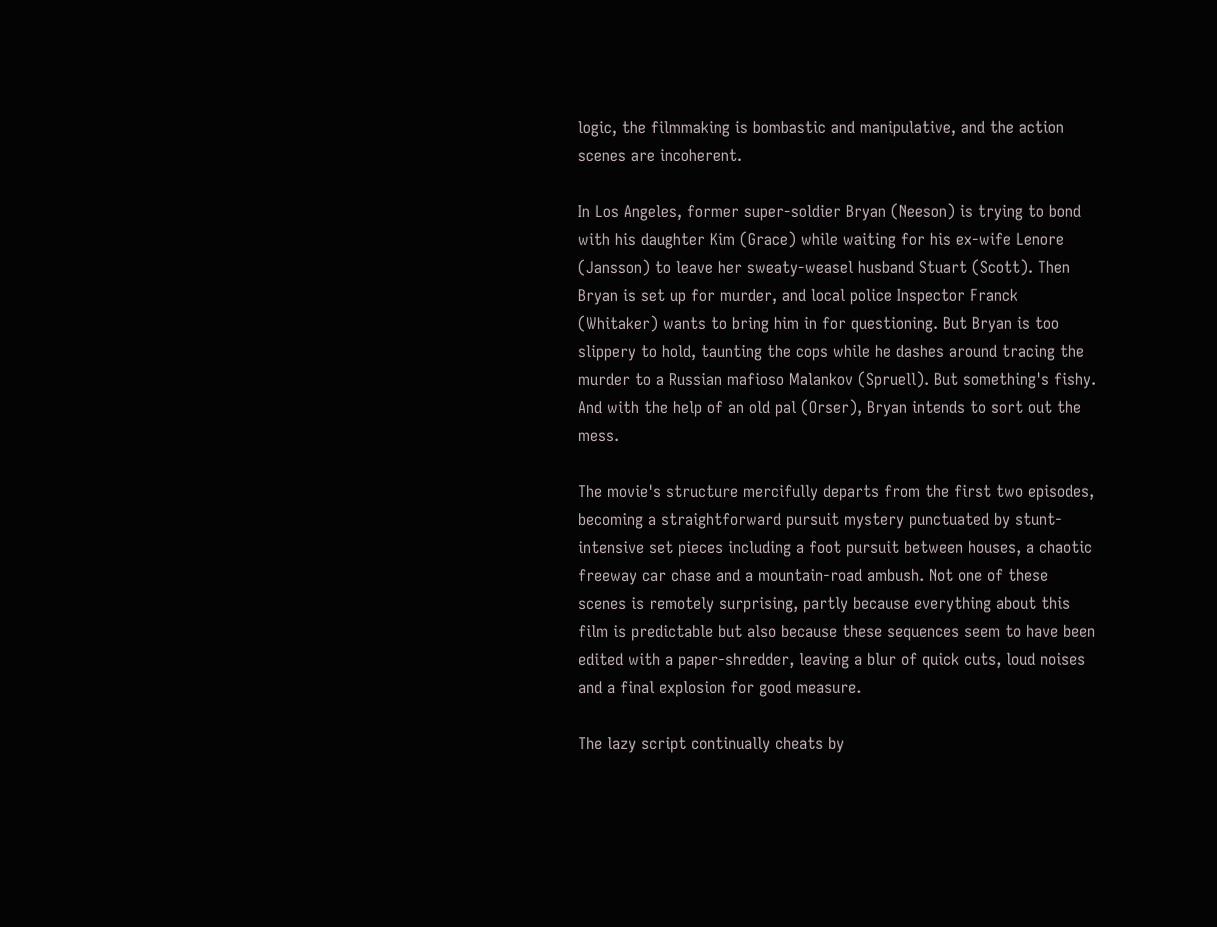logic, the filmmaking is bombastic and manipulative, and the action scenes are incoherent.

In Los Angeles, former super-soldier Bryan (Neeson) is trying to bond with his daughter Kim (Grace) while waiting for his ex-wife Lenore (Jansson) to leave her sweaty-weasel husband Stuart (Scott). Then Bryan is set up for murder, and local police Inspector Franck (Whitaker) wants to bring him in for questioning. But Bryan is too slippery to hold, taunting the cops while he dashes around tracing the murder to a Russian mafioso Malankov (Spruell). But something's fishy. And with the help of an old pal (Orser), Bryan intends to sort out the mess.

The movie's structure mercifully departs from the first two episodes, becoming a straightforward pursuit mystery punctuated by stunt-intensive set pieces including a foot pursuit between houses, a chaotic freeway car chase and a mountain-road ambush. Not one of these scenes is remotely surprising, partly because everything about this film is predictable but also because these sequences seem to have been edited with a paper-shredder, leaving a blur of quick cuts, loud noises and a final explosion for good measure.

The lazy script continually cheats by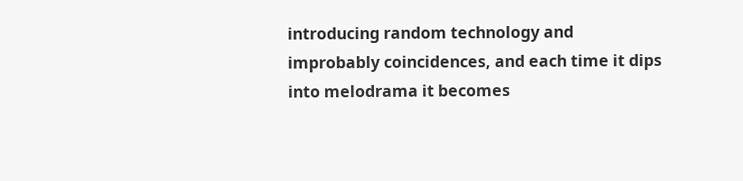introducing random technology and improbably coincidences, and each time it dips into melodrama it becomes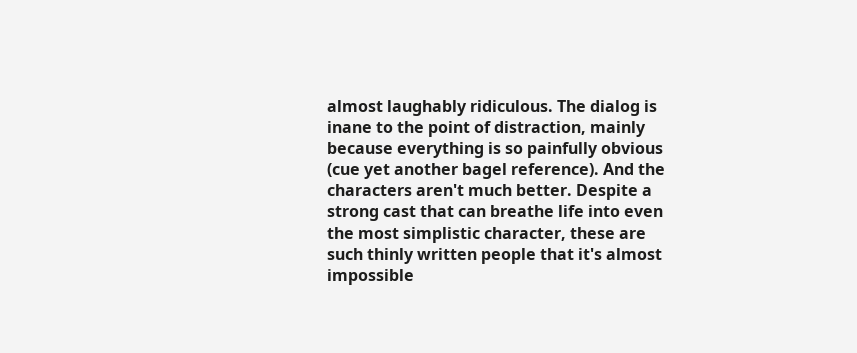almost laughably ridiculous. The dialog is inane to the point of distraction, mainly because everything is so painfully obvious (cue yet another bagel reference). And the characters aren't much better. Despite a strong cast that can breathe life into even the most simplistic character, these are such thinly written people that it's almost impossible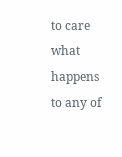to care what happens to any of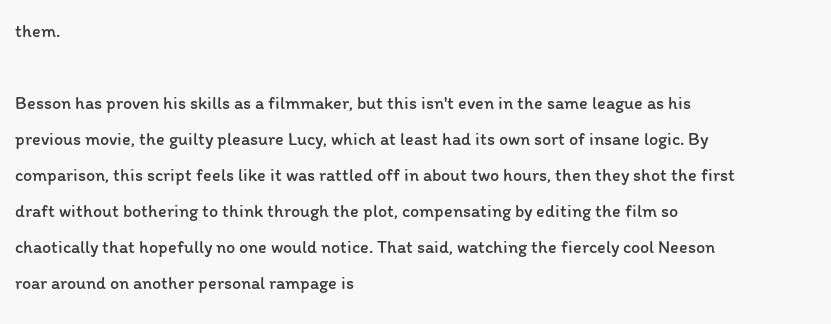them.

Besson has proven his skills as a filmmaker, but this isn't even in the same league as his previous movie, the guilty pleasure Lucy, which at least had its own sort of insane logic. By comparison, this script feels like it was rattled off in about two hours, then they shot the first draft without bothering to think through the plot, compensating by editing the film so chaotically that hopefully no one would notice. That said, watching the fiercely cool Neeson roar around on another personal rampage is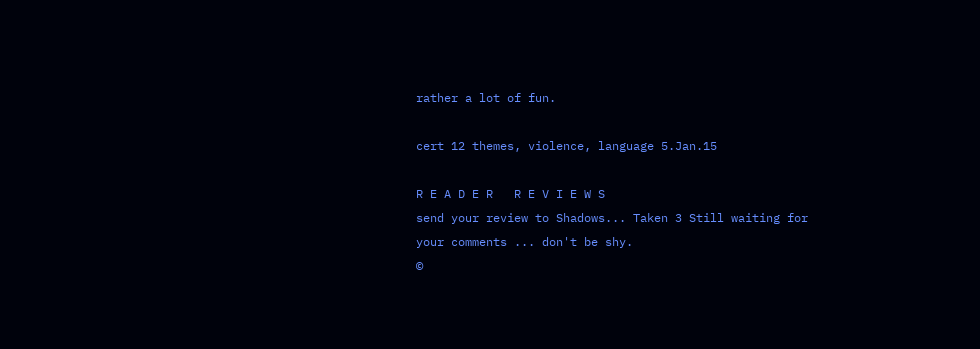rather a lot of fun.

cert 12 themes, violence, language 5.Jan.15

R E A D E R   R E V I E W S
send your review to Shadows... Taken 3 Still waiting for your comments ... don't be shy.
©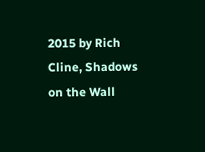2015 by Rich Cline, Shadows on the Wall